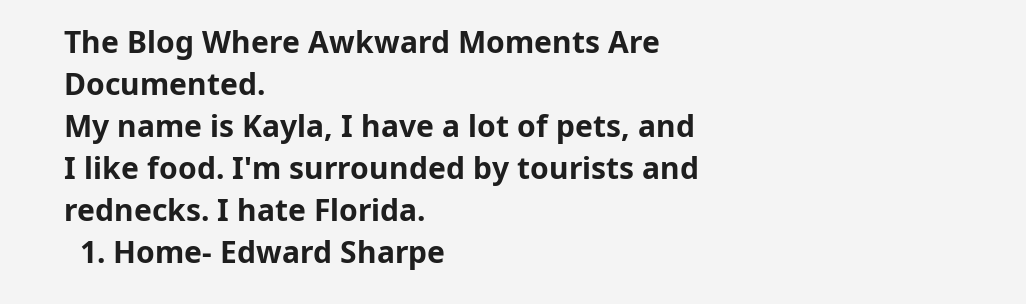The Blog Where Awkward Moments Are Documented.
My name is Kayla, I have a lot of pets, and I like food. I'm surrounded by tourists and rednecks. I hate Florida.
  1. Home- Edward Sharpe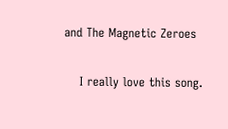and The Magnetic Zeroes

    I really love this song.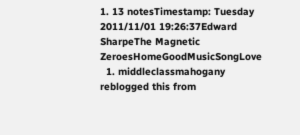1. 13 notesTimestamp: Tuesday 2011/11/01 19:26:37Edward SharpeThe Magnetic ZeroesHomeGoodMusicSongLove
  1. middleclassmahogany reblogged this from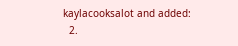kaylacooksalot and added:
  2.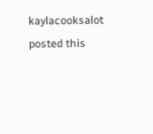kaylacooksalot posted this